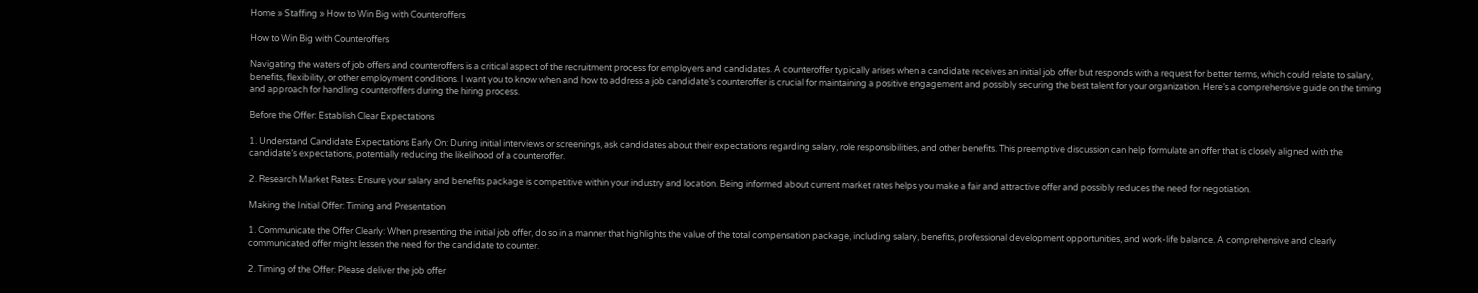Home » Staffing » How to Win Big with Counteroffers

How to Win Big with Counteroffers

Navigating the waters of job offers and counteroffers is a critical aspect of the recruitment process for employers and candidates. A counteroffer typically arises when a candidate receives an initial job offer but responds with a request for better terms, which could relate to salary, benefits, flexibility, or other employment conditions. I want you to know when and how to address a job candidate’s counteroffer is crucial for maintaining a positive engagement and possibly securing the best talent for your organization. Here’s a comprehensive guide on the timing and approach for handling counteroffers during the hiring process.

Before the Offer: Establish Clear Expectations

1. Understand Candidate Expectations Early On: During initial interviews or screenings, ask candidates about their expectations regarding salary, role responsibilities, and other benefits. This preemptive discussion can help formulate an offer that is closely aligned with the candidate’s expectations, potentially reducing the likelihood of a counteroffer.

2. Research Market Rates: Ensure your salary and benefits package is competitive within your industry and location. Being informed about current market rates helps you make a fair and attractive offer and possibly reduces the need for negotiation.

Making the Initial Offer: Timing and Presentation

1. Communicate the Offer Clearly: When presenting the initial job offer, do so in a manner that highlights the value of the total compensation package, including salary, benefits, professional development opportunities, and work-life balance. A comprehensive and clearly communicated offer might lessen the need for the candidate to counter.

2. Timing of the Offer: Please deliver the job offer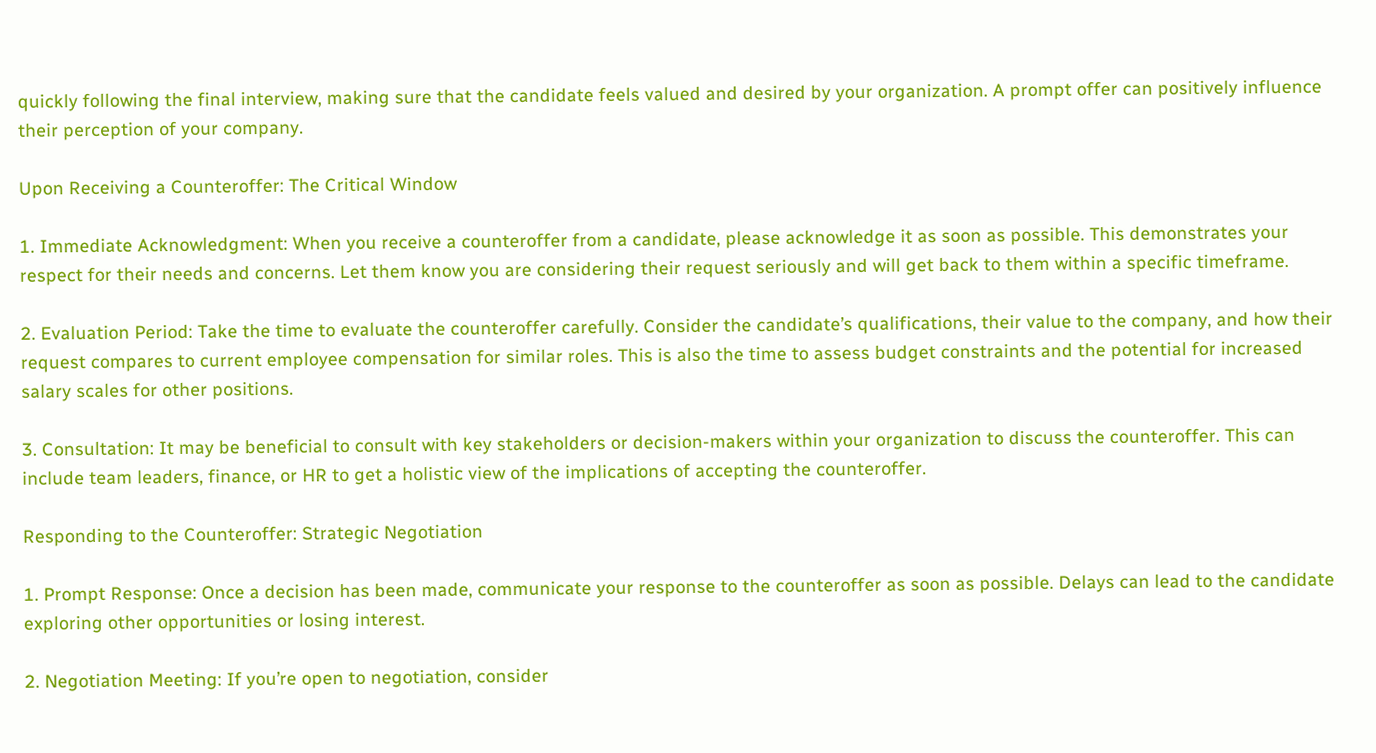quickly following the final interview, making sure that the candidate feels valued and desired by your organization. A prompt offer can positively influence their perception of your company.

Upon Receiving a Counteroffer: The Critical Window

1. Immediate Acknowledgment: When you receive a counteroffer from a candidate, please acknowledge it as soon as possible. This demonstrates your respect for their needs and concerns. Let them know you are considering their request seriously and will get back to them within a specific timeframe.

2. Evaluation Period: Take the time to evaluate the counteroffer carefully. Consider the candidate’s qualifications, their value to the company, and how their request compares to current employee compensation for similar roles. This is also the time to assess budget constraints and the potential for increased salary scales for other positions.

3. Consultation: It may be beneficial to consult with key stakeholders or decision-makers within your organization to discuss the counteroffer. This can include team leaders, finance, or HR to get a holistic view of the implications of accepting the counteroffer.

Responding to the Counteroffer: Strategic Negotiation

1. Prompt Response: Once a decision has been made, communicate your response to the counteroffer as soon as possible. Delays can lead to the candidate exploring other opportunities or losing interest.

2. Negotiation Meeting: If you’re open to negotiation, consider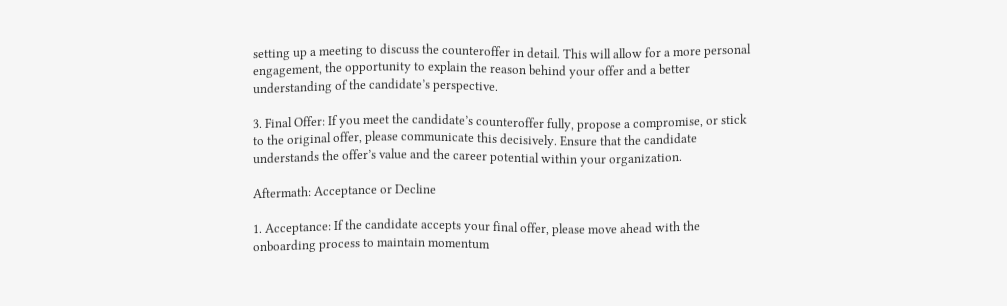setting up a meeting to discuss the counteroffer in detail. This will allow for a more personal engagement, the opportunity to explain the reason behind your offer and a better understanding of the candidate’s perspective.

3. Final Offer: If you meet the candidate’s counteroffer fully, propose a compromise, or stick to the original offer, please communicate this decisively. Ensure that the candidate understands the offer’s value and the career potential within your organization.

Aftermath: Acceptance or Decline

1. Acceptance: If the candidate accepts your final offer, please move ahead with the onboarding process to maintain momentum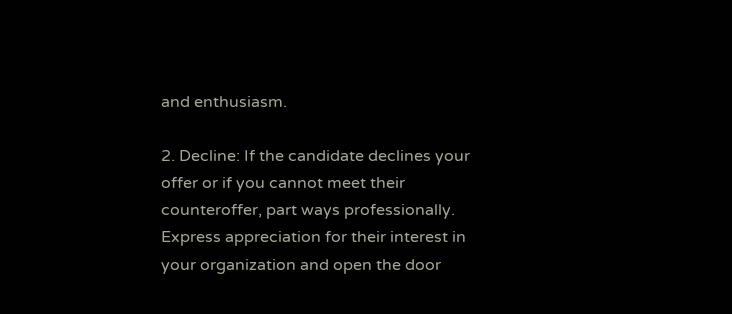and enthusiasm.

2. Decline: If the candidate declines your offer or if you cannot meet their counteroffer, part ways professionally. Express appreciation for their interest in your organization and open the door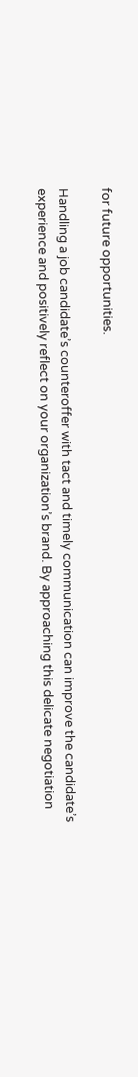for future opportunities.

Handling a job candidate’s counteroffer with tact and timely communication can improve the candidate’s experience and positively reflect on your organization’s brand. By approaching this delicate negotiation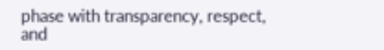phase with transparency, respect, and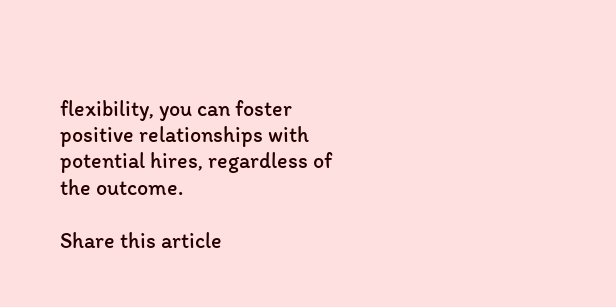flexibility, you can foster positive relationships with potential hires, regardless of the outcome.

Share this article